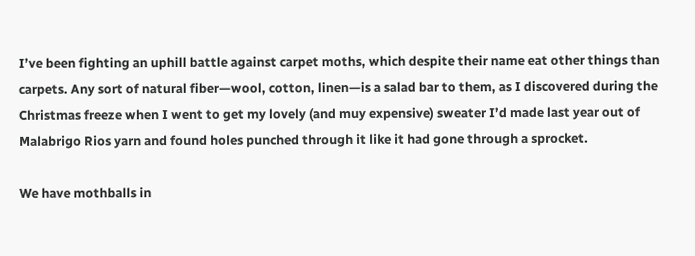I’ve been fighting an uphill battle against carpet moths, which despite their name eat other things than carpets. Any sort of natural fiber—wool, cotton, linen—is a salad bar to them, as I discovered during the Christmas freeze when I went to get my lovely (and muy expensive) sweater I’d made last year out of Malabrigo Rios yarn and found holes punched through it like it had gone through a sprocket.

We have mothballs in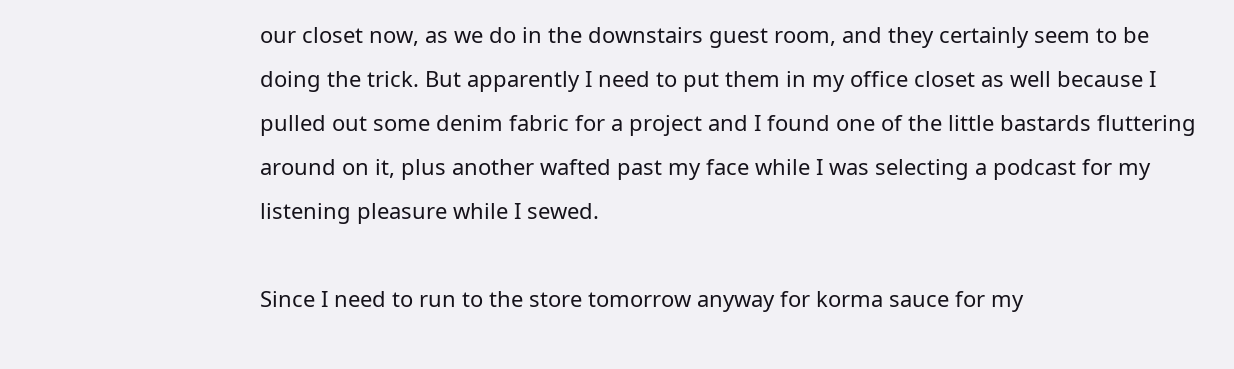our closet now, as we do in the downstairs guest room, and they certainly seem to be doing the trick. But apparently I need to put them in my office closet as well because I pulled out some denim fabric for a project and I found one of the little bastards fluttering around on it, plus another wafted past my face while I was selecting a podcast for my listening pleasure while I sewed.

Since I need to run to the store tomorrow anyway for korma sauce for my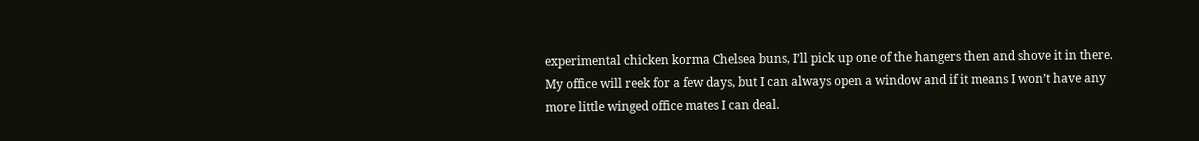experimental chicken korma Chelsea buns, I’ll pick up one of the hangers then and shove it in there. My office will reek for a few days, but I can always open a window and if it means I won’t have any more little winged office mates I can deal.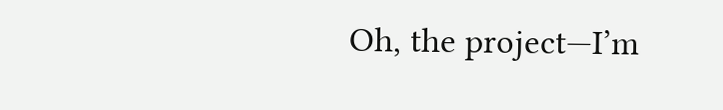Oh, the project—I’m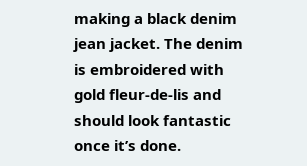making a black denim jean jacket. The denim is embroidered with gold fleur-de-lis and should look fantastic once it’s done.